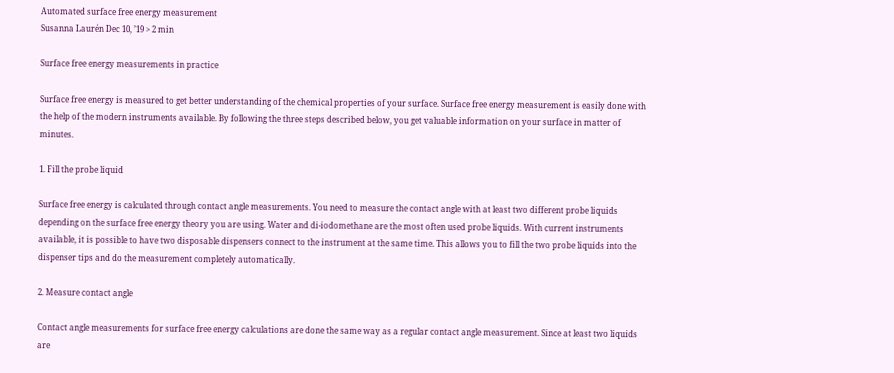Automated surface free energy measurement
Susanna Laurén Dec 10, ’19 > 2 min

Surface free energy measurements in practice

Surface free energy is measured to get better understanding of the chemical properties of your surface. Surface free energy measurement is easily done with the help of the modern instruments available. By following the three steps described below, you get valuable information on your surface in matter of minutes.

1. Fill the probe liquid

Surface free energy is calculated through contact angle measurements. You need to measure the contact angle with at least two different probe liquids depending on the surface free energy theory you are using. Water and di-iodomethane are the most often used probe liquids. With current instruments available, it is possible to have two disposable dispensers connect to the instrument at the same time. This allows you to fill the two probe liquids into the dispenser tips and do the measurement completely automatically.

2. Measure contact angle

Contact angle measurements for surface free energy calculations are done the same way as a regular contact angle measurement. Since at least two liquids are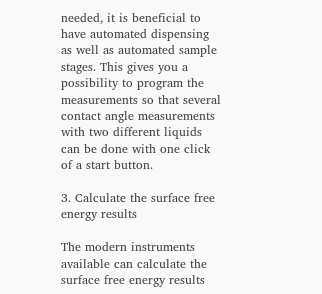needed, it is beneficial to have automated dispensing as well as automated sample stages. This gives you a possibility to program the measurements so that several contact angle measurements with two different liquids can be done with one click of a start button.

3. Calculate the surface free energy results

The modern instruments available can calculate the surface free energy results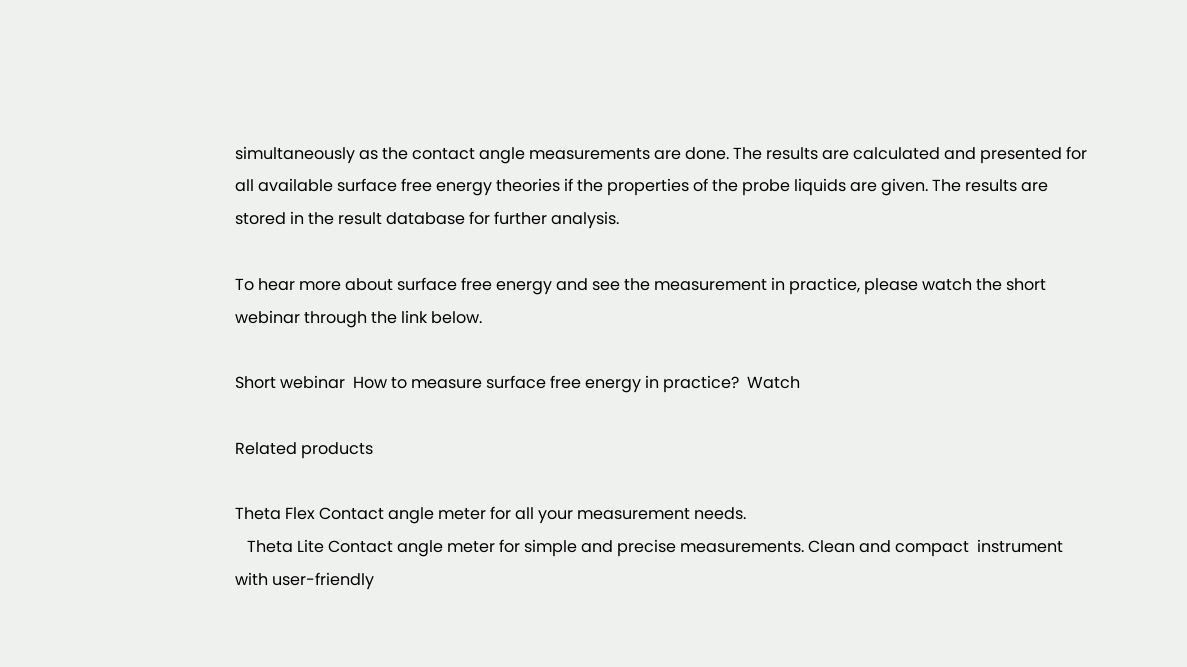simultaneously as the contact angle measurements are done. The results are calculated and presented for all available surface free energy theories if the properties of the probe liquids are given. The results are stored in the result database for further analysis.

To hear more about surface free energy and see the measurement in practice, please watch the short webinar through the link below.

Short webinar  How to measure surface free energy in practice?  Watch

Related products

Theta Flex Contact angle meter for all your measurement needs.
   Theta Lite Contact angle meter for simple and precise measurements. Clean and compact  instrument with user-friendly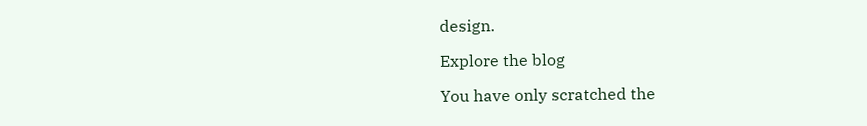design.

Explore the blog

You have only scratched the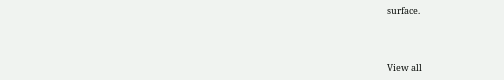surface.



View all